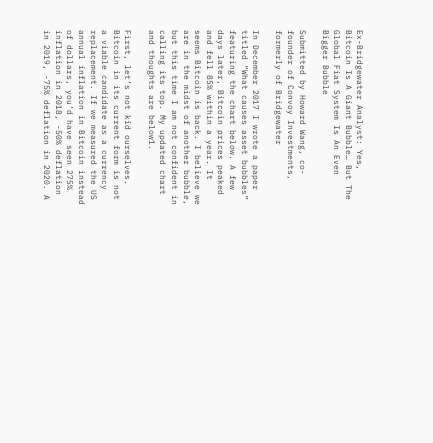Ex-Bridgewater Analyst: Yes, Bitcoin Is A Giant Bubble… But The Global Fiat System Is An Even Bigger Bubble

Submitted by Howard Wang, co-founder of Convoy Investments, formerly of Bridgewater

In December 2017 I wrote a paper titled “What causes asset bubbles” featuring the chart below. A few days later, Bitcoin prices peaked and fell 85% within a year. It seems Bitcoin is back. I believe we are in the midst of another bubble, but this time I am not confident in calling its top. My updated chart and thoughts are below1.

First, let’s not kid ourselves. Bitcoin in its current form is not a viable candidate as a currency replacement. If we measured the US annual inflation in Bitcoin instead of dollars, you’d have seen 275% inflation in 2018, -50% deflation in 2019, -75% deflation in 2020. A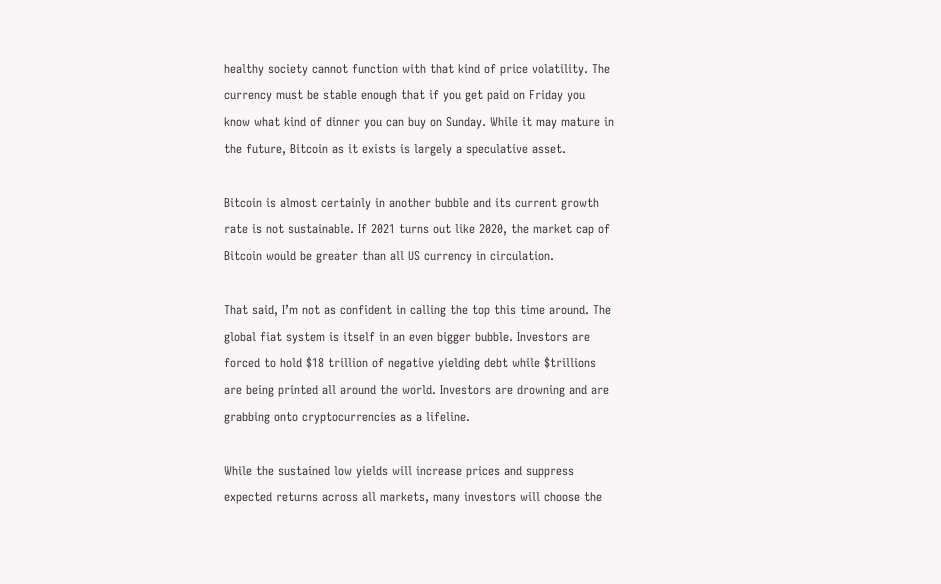healthy society cannot function with that kind of price volatility. The currency must be stable enough that if you get paid on Friday you know what kind of dinner you can buy on Sunday. While it may mature in the future, Bitcoin as it exists is largely a speculative asset.

Bitcoin is almost certainly in another bubble and its current growth rate is not sustainable. If 2021 turns out like 2020, the market cap of Bitcoin would be greater than all US currency in circulation.

That said, I’m not as confident in calling the top this time around. The global fiat system is itself in an even bigger bubble. Investors are forced to hold $18 trillion of negative yielding debt while $trillions are being printed all around the world. Investors are drowning and are grabbing onto cryptocurrencies as a lifeline.

While the sustained low yields will increase prices and suppress expected returns across all markets, many investors will choose the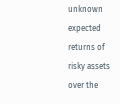unknown expected returns of risky assets over the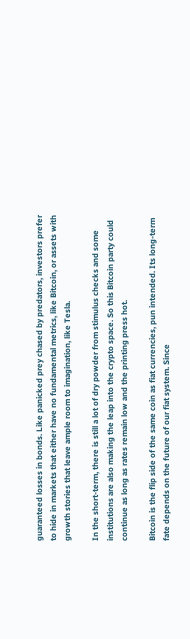guaranteed losses in bonds. Like panicked prey chased by predators, investors prefer to hide in markets that either have no fundamental metrics, like Bitcoin, or assets with growth stories that leave ample room to imagination, like Tesla.

In the short-term, there is still a lot of dry powder from stimulus checks and some institutions are also making the leap into the crypto space. So this Bitcoin party could continue as long as rates remain low and the printing press hot.

Bitcoin is the flip side of the same coin as fiat currencies, pun intended. Its long-term fate depends on the future of our fiat system. Since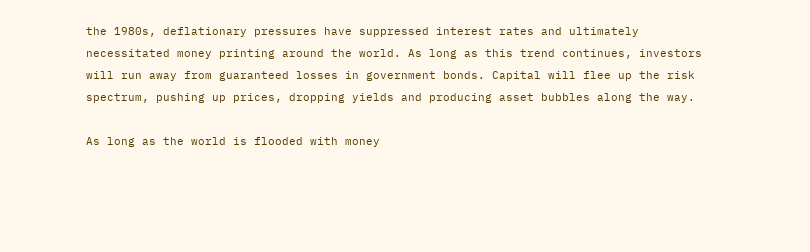the 1980s, deflationary pressures have suppressed interest rates and ultimately necessitated money printing around the world. As long as this trend continues, investors will run away from guaranteed losses in government bonds. Capital will flee up the risk spectrum, pushing up prices, dropping yields and producing asset bubbles along the way.

As long as the world is flooded with money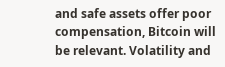and safe assets offer poor compensation, Bitcoin will be relevant. Volatility and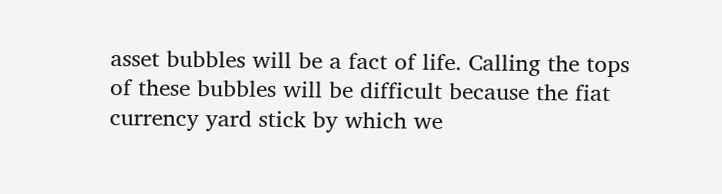asset bubbles will be a fact of life. Calling the tops of these bubbles will be difficult because the fiat currency yard stick by which we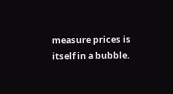measure prices is itself in a bubble.